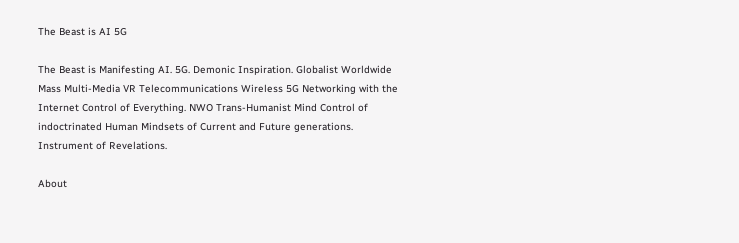The Beast is AI 5G

The Beast is Manifesting AI. 5G. Demonic Inspiration. Globalist Worldwide Mass Multi-Media VR Telecommunications Wireless 5G Networking with the Internet Control of Everything. NWO Trans-Humanist Mind Control of indoctrinated Human Mindsets of Current and Future generations. Instrument of Revelations.

About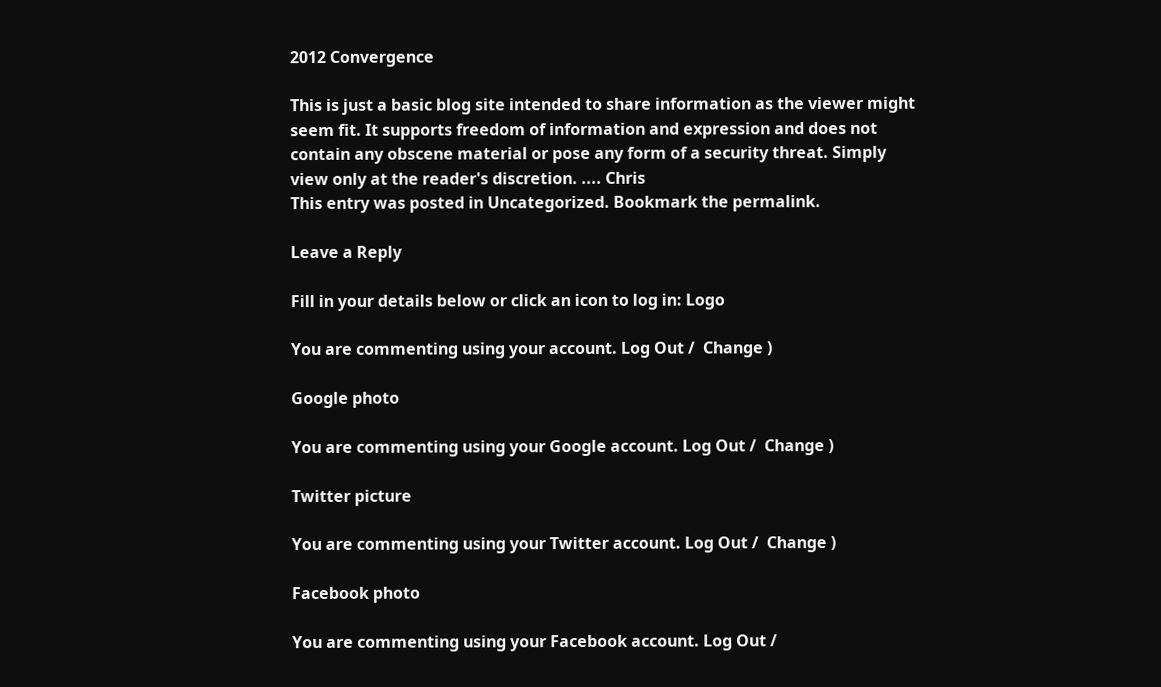2012 Convergence

This is just a basic blog site intended to share information as the viewer might seem fit. It supports freedom of information and expression and does not contain any obscene material or pose any form of a security threat. Simply view only at the reader's discretion. .... Chris
This entry was posted in Uncategorized. Bookmark the permalink.

Leave a Reply

Fill in your details below or click an icon to log in: Logo

You are commenting using your account. Log Out /  Change )

Google photo

You are commenting using your Google account. Log Out /  Change )

Twitter picture

You are commenting using your Twitter account. Log Out /  Change )

Facebook photo

You are commenting using your Facebook account. Log Out /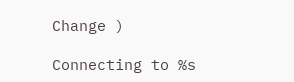Change )

Connecting to %s